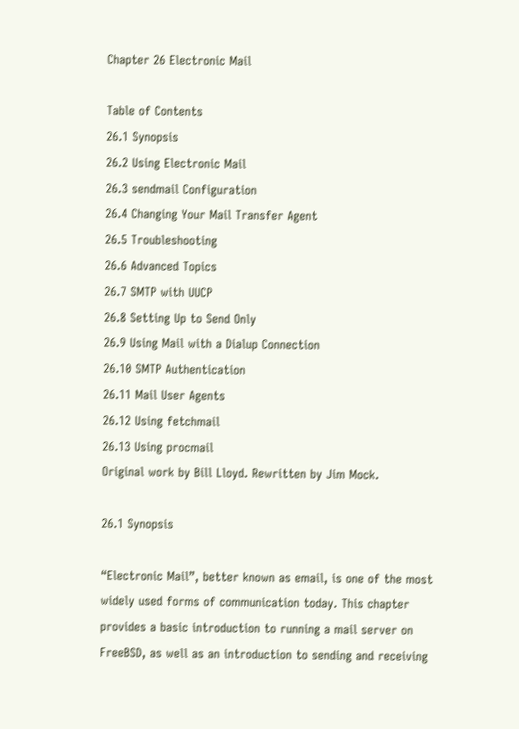Chapter 26 Electronic Mail

Table of Contents
26.1 Synopsis
26.2 Using Electronic Mail
26.3 sendmail Configuration
26.4 Changing Your Mail Transfer Agent
26.5 Troubleshooting
26.6 Advanced Topics
26.7 SMTP with UUCP
26.8 Setting Up to Send Only
26.9 Using Mail with a Dialup Connection
26.10 SMTP Authentication
26.11 Mail User Agents
26.12 Using fetchmail
26.13 Using procmail
Original work by Bill Lloyd. Rewritten by Jim Mock.

26.1 Synopsis

“Electronic Mail”, better known as email, is one of the most widely used forms of communication today. This chapter provides a basic introduction to running a mail server on FreeBSD, as well as an introduction to sending and receiving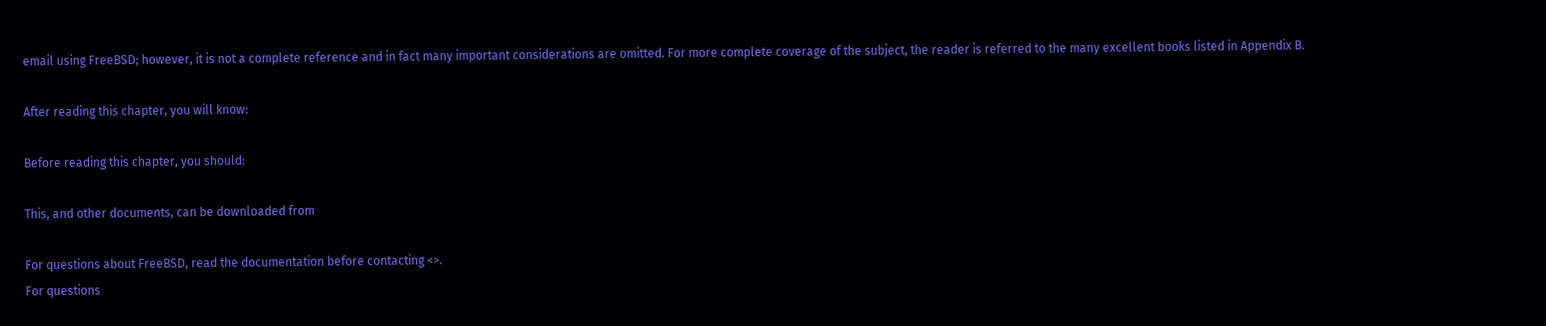email using FreeBSD; however, it is not a complete reference and in fact many important considerations are omitted. For more complete coverage of the subject, the reader is referred to the many excellent books listed in Appendix B.

After reading this chapter, you will know:

Before reading this chapter, you should:

This, and other documents, can be downloaded from

For questions about FreeBSD, read the documentation before contacting <>.
For questions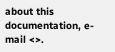about this documentation, e-mail <>.